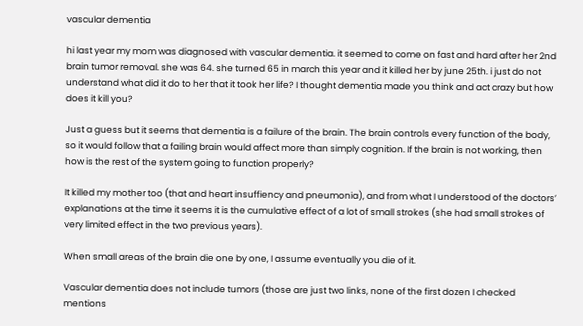vascular dementia

hi last year my mom was diagnosed with vascular dementia. it seemed to come on fast and hard after her 2nd brain tumor removal. she was 64. she turned 65 in march this year and it killed her by june 25th. i just do not understand what did it do to her that it took her life? I thought dementia made you think and act crazy but how does it kill you?

Just a guess but it seems that dementia is a failure of the brain. The brain controls every function of the body, so it would follow that a failing brain would affect more than simply cognition. If the brain is not working, then how is the rest of the system going to function properly?

It killed my mother too (that and heart insuffiency and pneumonia), and from what I understood of the doctors’ explanations at the time it seems it is the cumulative effect of a lot of small strokes (she had small strokes of very limited effect in the two previous years).

When small areas of the brain die one by one, I assume eventually you die of it.

Vascular dementia does not include tumors (those are just two links, none of the first dozen I checked mentions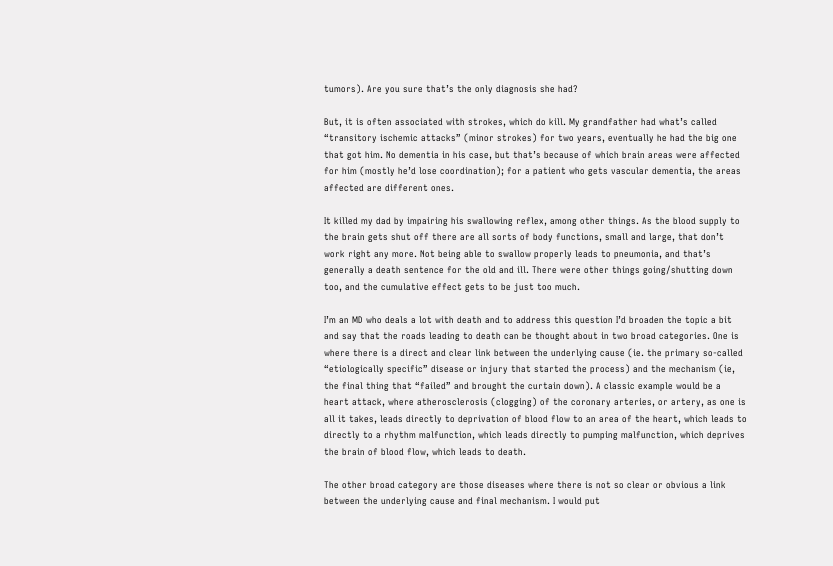tumors). Are you sure that’s the only diagnosis she had?

But, it is often associated with strokes, which do kill. My grandfather had what’s called “transitory ischemic attacks” (minor strokes) for two years, eventually he had the big one that got him. No dementia in his case, but that’s because of which brain areas were affected for him (mostly he’d lose coordination); for a patient who gets vascular dementia, the areas affected are different ones.

It killed my dad by impairing his swallowing reflex, among other things. As the blood supply to the brain gets shut off there are all sorts of body functions, small and large, that don’t work right any more. Not being able to swallow properly leads to pneumonia, and that’s generally a death sentence for the old and ill. There were other things going/shutting down too, and the cumulative effect gets to be just too much.

I’m an MD who deals a lot with death and to address this question I’d broaden the topic a bit and say that the roads leading to death can be thought about in two broad categories. One is where there is a direct and clear link between the underlying cause (ie. the primary so-called “etiologically specific” disease or injury that started the process) and the mechanism (ie, the final thing that “failed” and brought the curtain down). A classic example would be a heart attack, where atherosclerosis (clogging) of the coronary arteries, or artery, as one is all it takes, leads directly to deprivation of blood flow to an area of the heart, which leads to directly to a rhythm malfunction, which leads directly to pumping malfunction, which deprives the brain of blood flow, which leads to death.

The other broad category are those diseases where there is not so clear or obvious a link between the underlying cause and final mechanism. I would put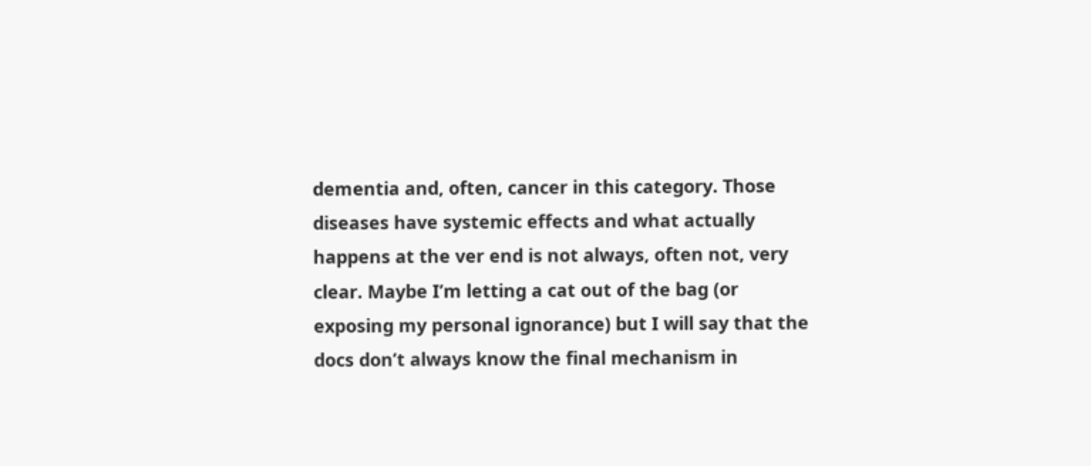dementia and, often, cancer in this category. Those diseases have systemic effects and what actually happens at the ver end is not always, often not, very clear. Maybe I’m letting a cat out of the bag (or exposing my personal ignorance) but I will say that the docs don’t always know the final mechanism in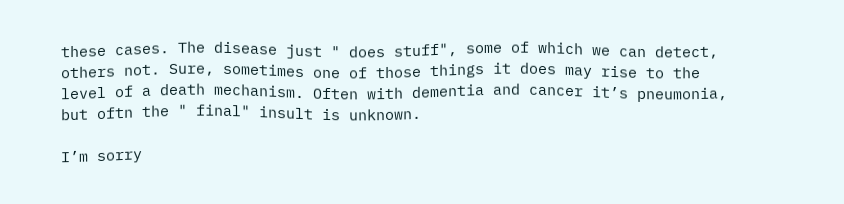these cases. The disease just " does stuff", some of which we can detect, others not. Sure, sometimes one of those things it does may rise to the level of a death mechanism. Often with dementia and cancer it’s pneumonia, but oftn the " final" insult is unknown.

I’m sorry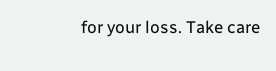for your loss. Take care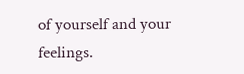of yourself and your feelings.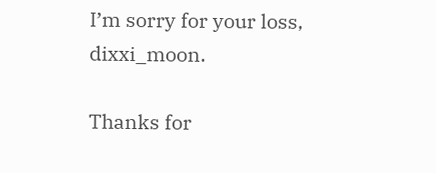I’m sorry for your loss, dixxi_moon.

Thanks for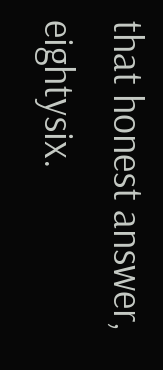that honest answer, eightysix.